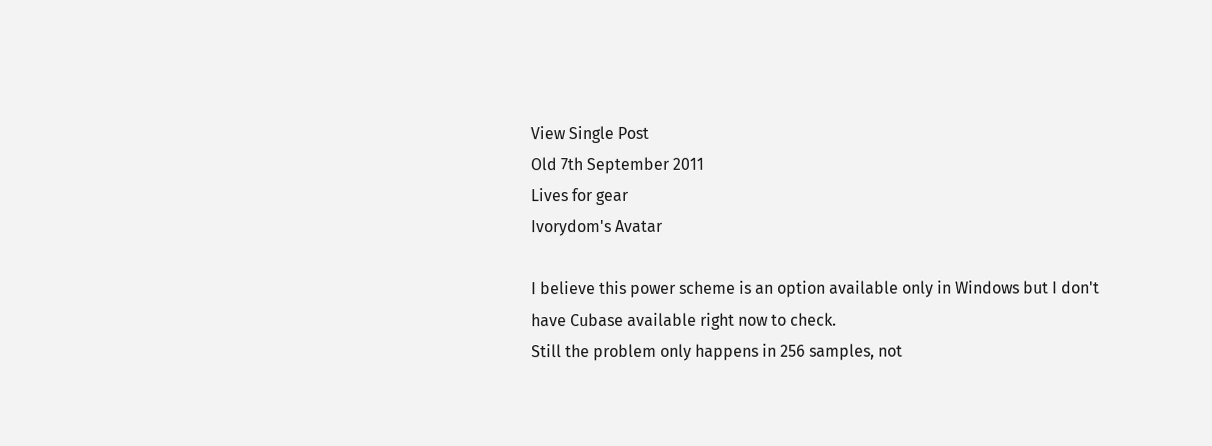View Single Post
Old 7th September 2011
Lives for gear
Ivorydom's Avatar

I believe this power scheme is an option available only in Windows but I don't have Cubase available right now to check.
Still the problem only happens in 256 samples, not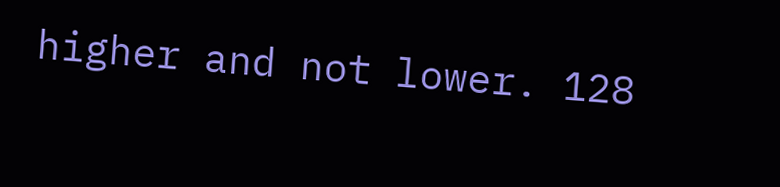higher and not lower. 128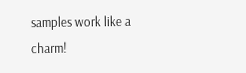samples work like a charm!